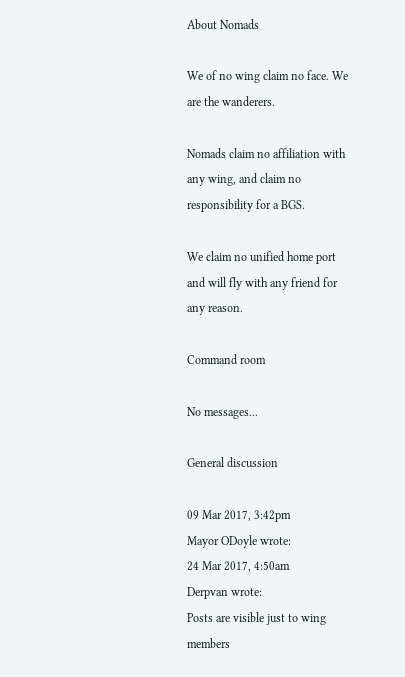About Nomads

We of no wing claim no face. We are the wanderers.

Nomads claim no affiliation with any wing, and claim no responsibility for a BGS.

We claim no unified home port and will fly with any friend for any reason.

Command room

No messages...

General discussion

09 Mar 2017, 3:42pm
Mayor ODoyle wrote:
24 Mar 2017, 4:50am
Derpvan wrote:
Posts are visible just to wing members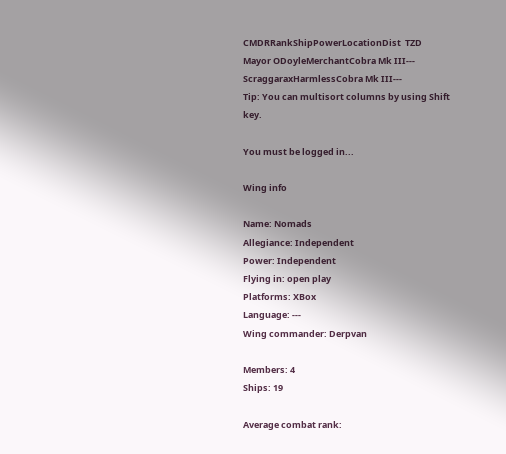CMDRRankShipPowerLocationDist  TZD
Mayor ODoyleMerchantCobra Mk III---
ScraggaraxHarmlessCobra Mk III---
Tip: You can multisort columns by using Shift key.

You must be logged in...

Wing info

Name: Nomads
Allegiance: Independent
Power: Independent
Flying in: open play
Platforms: XBox
Language: ---
Wing commander: Derpvan

Members: 4
Ships: 19

Average combat rank: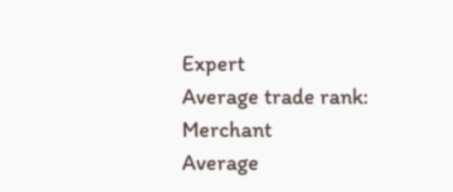Expert
Average trade rank: Merchant
Average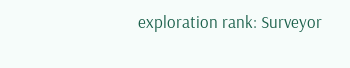exploration rank: Surveyor